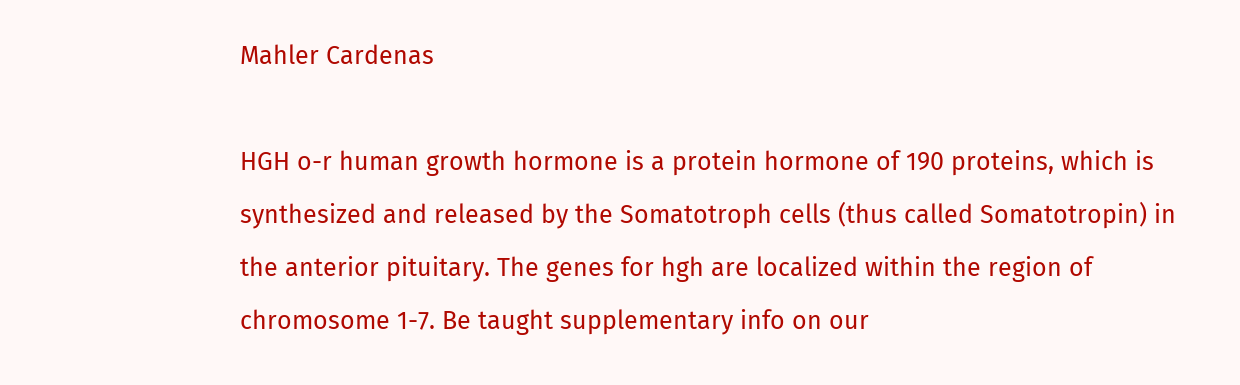Mahler Cardenas

HGH o-r human growth hormone is a protein hormone of 190 proteins, which is synthesized and released by the Somatotroph cells (thus called Somatotropin) in the anterior pituitary. The genes for hgh are localized within the region of chromosome 1-7. Be taught supplementary info on our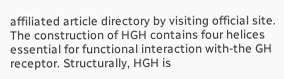affiliated article directory by visiting official site. The construction of HGH contains four helices essential for functional interaction with-the GH receptor. Structurally, HGH is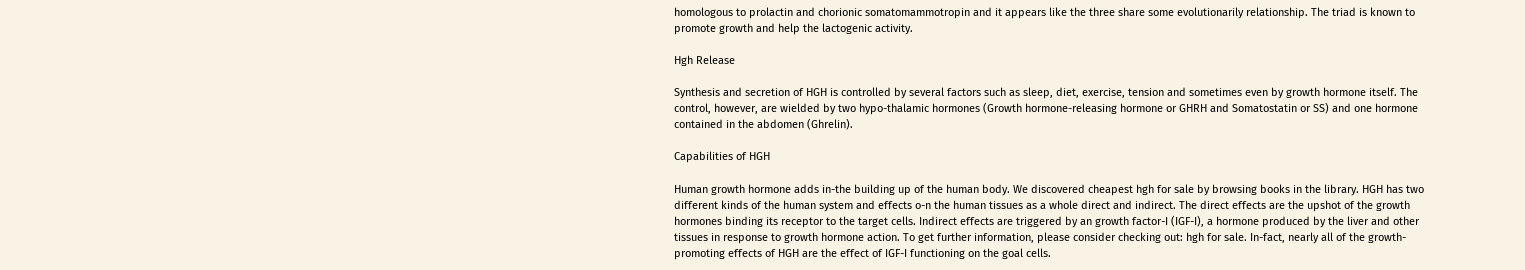homologous to prolactin and chorionic somatomammotropin and it appears like the three share some evolutionarily relationship. The triad is known to promote growth and help the lactogenic activity.

Hgh Release

Synthesis and secretion of HGH is controlled by several factors such as sleep, diet, exercise, tension and sometimes even by growth hormone itself. The control, however, are wielded by two hypo-thalamic hormones (Growth hormone-releasing hormone or GHRH and Somatostatin or SS) and one hormone contained in the abdomen (Ghrelin).

Capabilities of HGH

Human growth hormone adds in-the building up of the human body. We discovered cheapest hgh for sale by browsing books in the library. HGH has two different kinds of the human system and effects o-n the human tissues as a whole direct and indirect. The direct effects are the upshot of the growth hormones binding its receptor to the target cells. Indirect effects are triggered by an growth factor-I (IGF-I), a hormone produced by the liver and other tissues in response to growth hormone action. To get further information, please consider checking out: hgh for sale. In-fact, nearly all of the growth-promoting effects of HGH are the effect of IGF-I functioning on the goal cells.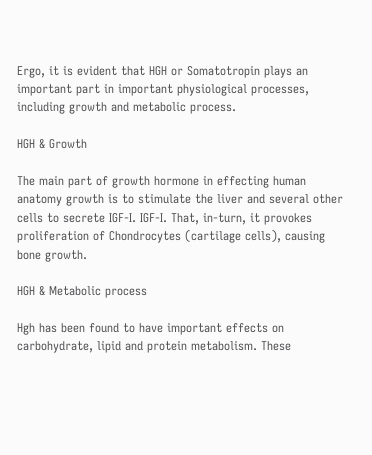Ergo, it is evident that HGH or Somatotropin plays an important part in important physiological processes, including growth and metabolic process.

HGH & Growth

The main part of growth hormone in effecting human anatomy growth is to stimulate the liver and several other cells to secrete IGF-I. IGF-I. That, in-turn, it provokes proliferation of Chondrocytes (cartilage cells), causing bone growth.

HGH & Metabolic process

Hgh has been found to have important effects on carbohydrate, lipid and protein metabolism. These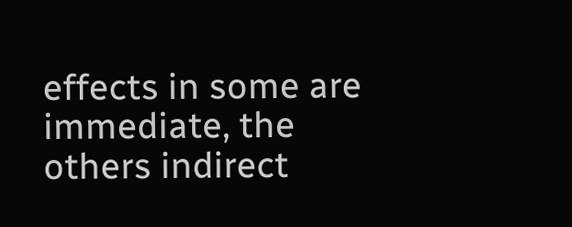effects in some are immediate, the others indirect